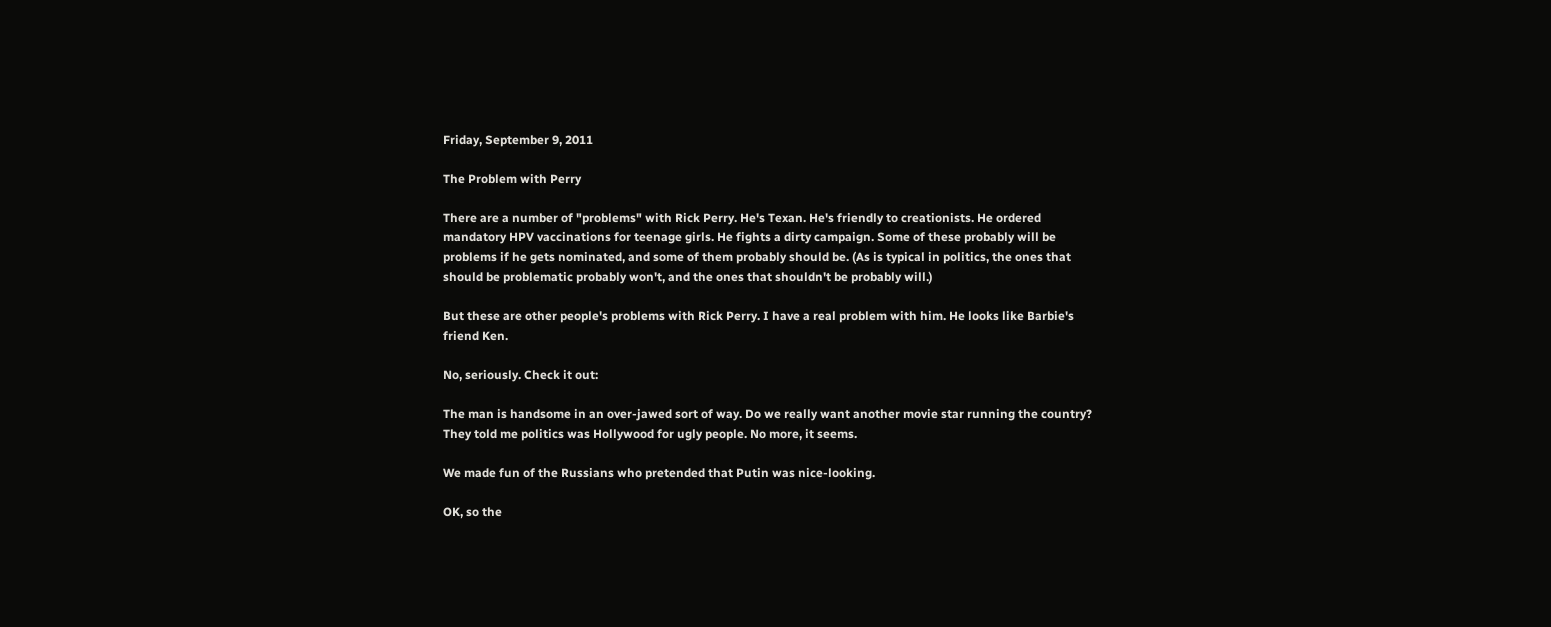Friday, September 9, 2011

The Problem with Perry

There are a number of "problems" with Rick Perry. He's Texan. He's friendly to creationists. He ordered mandatory HPV vaccinations for teenage girls. He fights a dirty campaign. Some of these probably will be problems if he gets nominated, and some of them probably should be. (As is typical in politics, the ones that should be problematic probably won't, and the ones that shouldn't be probably will.)

But these are other people's problems with Rick Perry. I have a real problem with him. He looks like Barbie's friend Ken.

No, seriously. Check it out:

The man is handsome in an over-jawed sort of way. Do we really want another movie star running the country? They told me politics was Hollywood for ugly people. No more, it seems.

We made fun of the Russians who pretended that Putin was nice-looking.

OK, so the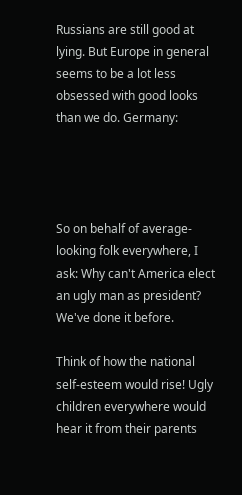Russians are still good at lying. But Europe in general seems to be a lot less obsessed with good looks than we do. Germany:




So on behalf of average-looking folk everywhere, I ask: Why can't America elect an ugly man as president? We've done it before.

Think of how the national self-esteem would rise! Ugly children everywhere would hear it from their parents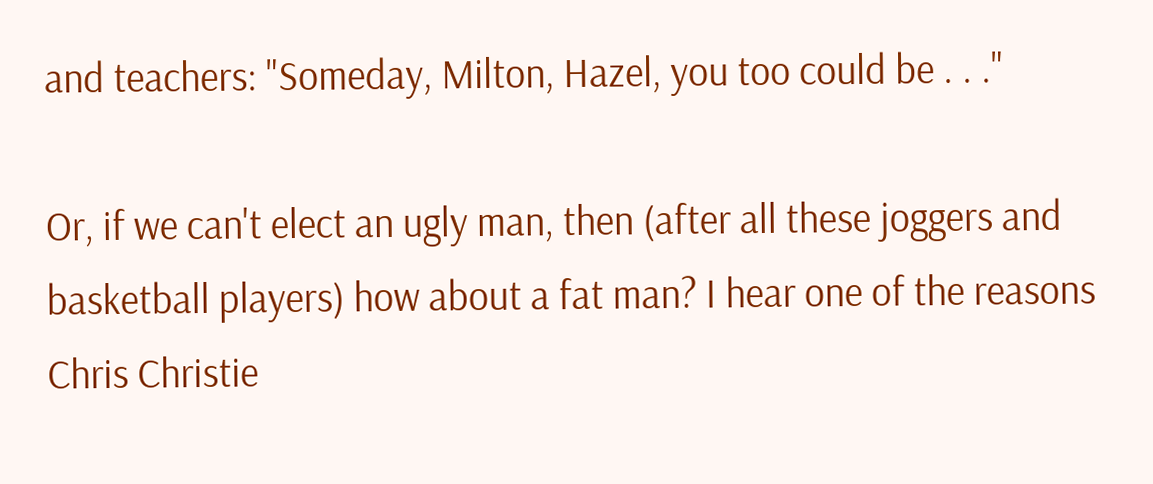and teachers: "Someday, Milton, Hazel, you too could be . . ."

Or, if we can't elect an ugly man, then (after all these joggers and basketball players) how about a fat man? I hear one of the reasons Chris Christie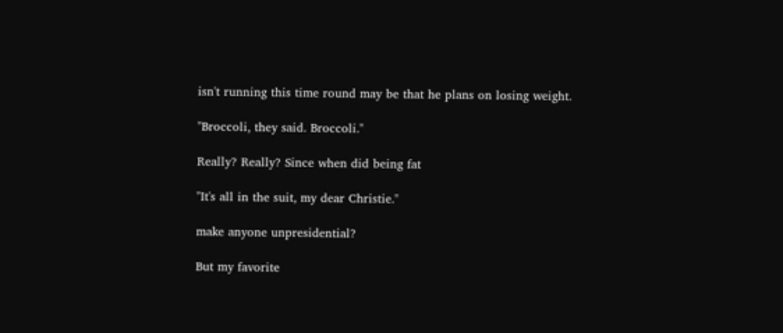isn't running this time round may be that he plans on losing weight.

"Broccoli, they said. Broccoli."

Really? Really? Since when did being fat

"It's all in the suit, my dear Christie."

make anyone unpresidential?

But my favorite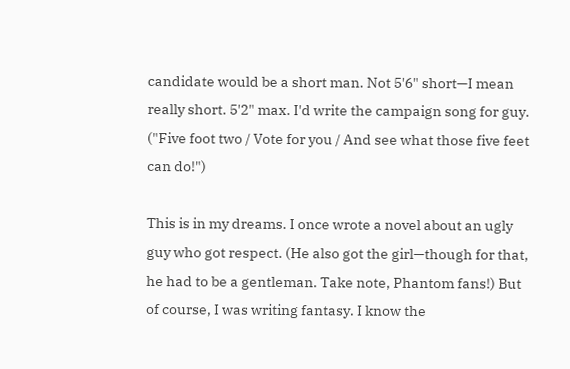candidate would be a short man. Not 5'6" short—I mean really short. 5'2" max. I'd write the campaign song for guy. ("Five foot two / Vote for you / And see what those five feet can do!")

This is in my dreams. I once wrote a novel about an ugly guy who got respect. (He also got the girl—though for that, he had to be a gentleman. Take note, Phantom fans!) But of course, I was writing fantasy. I know the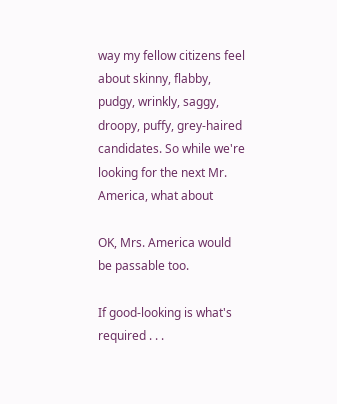way my fellow citizens feel about skinny, flabby, pudgy, wrinkly, saggy, droopy, puffy, grey-haired candidates. So while we're looking for the next Mr. America, what about

OK, Mrs. America would be passable too.

If good-looking is what's required . . .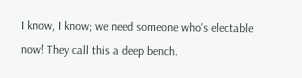I know, I know; we need someone who's electable now! They call this a deep bench.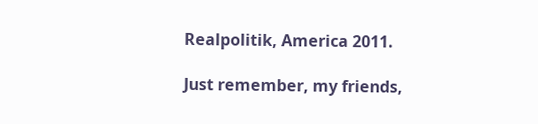Realpolitik, America 2011.

Just remember, my friends,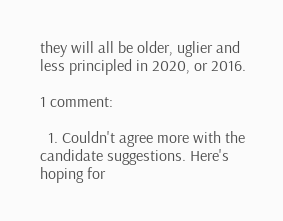they will all be older, uglier and less principled in 2020, or 2016.

1 comment:

  1. Couldn't agree more with the candidate suggestions. Here's hoping for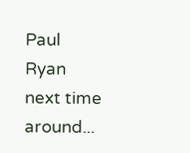Paul Ryan next time around...